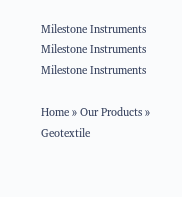Milestone Instruments
Milestone Instruments Milestone Instruments

Home » Our Products » Geotextile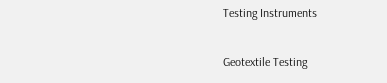Testing Instruments

Geotextile Testing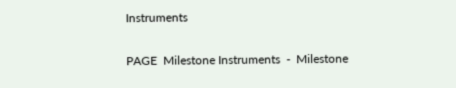Instruments

PAGE  Milestone Instruments  -  Milestone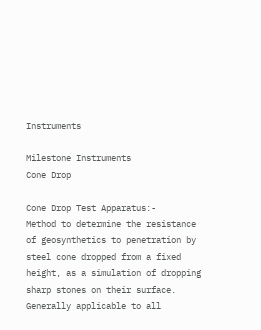Instruments

Milestone Instruments
Cone Drop

Cone Drop Test Apparatus:-
Method to determine the resistance of geosynthetics to penetration by steel cone dropped from a fixed height, as a simulation of dropping sharp stones on their surface. Generally applicable to all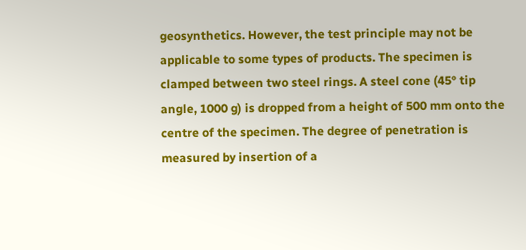geosynthetics. However, the test principle may not be applicable to some types of products. The specimen is clamped between two steel rings. A steel cone (45° tip angle, 1000 g) is dropped from a height of 500 mm onto the centre of the specimen. The degree of penetration is measured by insertion of a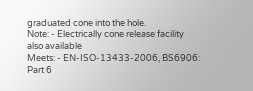graduated cone into the hole.
Note: - Electrically cone release facility also available
Meets: - EN-ISO-13433-2006, BS6906: Part 6